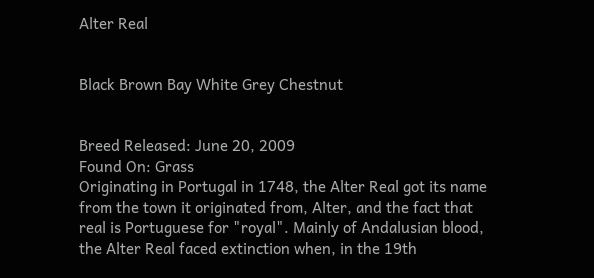Alter Real


Black Brown Bay White Grey Chestnut


Breed Released: June 20, 2009
Found On: Grass
Originating in Portugal in 1748, the Alter Real got its name from the town it originated from, Alter, and the fact that real is Portuguese for "royal". Mainly of Andalusian blood, the Alter Real faced extinction when, in the 19th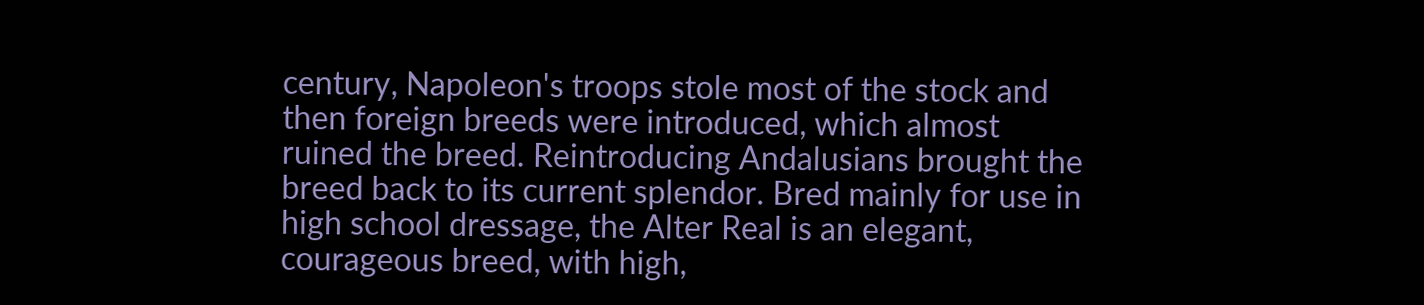century, Napoleon's troops stole most of the stock and then foreign breeds were introduced, which almost ruined the breed. Reintroducing Andalusians brought the breed back to its current splendor. Bred mainly for use in high school dressage, the Alter Real is an elegant, courageous breed, with high,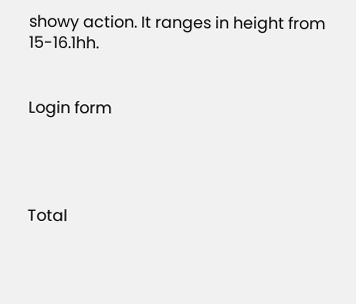showy action. It ranges in height from 15-16.1hh.


Login form




Total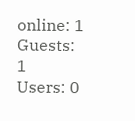online: 1
Guests: 1
Users: 0